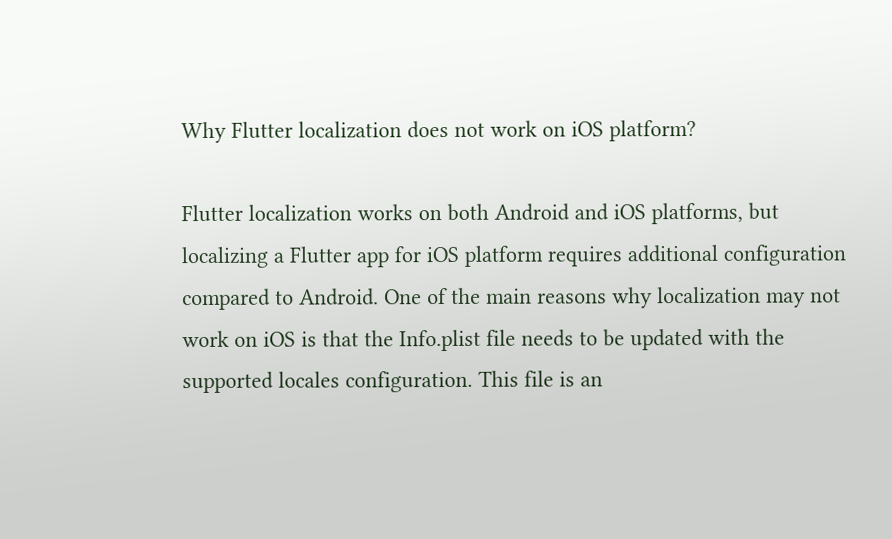Why Flutter localization does not work on iOS platform?

Flutter localization works on both Android and iOS platforms, but localizing a Flutter app for iOS platform requires additional configuration compared to Android. One of the main reasons why localization may not work on iOS is that the Info.plist file needs to be updated with the supported locales configuration. This file is an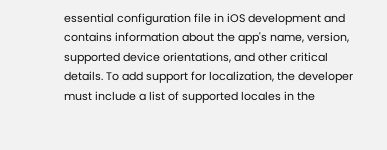essential configuration file in iOS development and contains information about the app's name, version, supported device orientations, and other critical details. To add support for localization, the developer must include a list of supported locales in the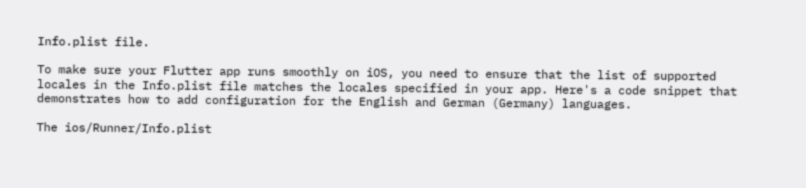Info.plist file.

To make sure your Flutter app runs smoothly on iOS, you need to ensure that the list of supported locales in the Info.plist file matches the locales specified in your app. Here's a code snippet that demonstrates how to add configuration for the English and German (Germany) languages.

The ios/Runner/Info.plist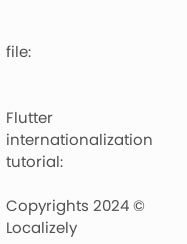file:


Flutter internationalization tutorial:

Copyrights 2024 © Localizely